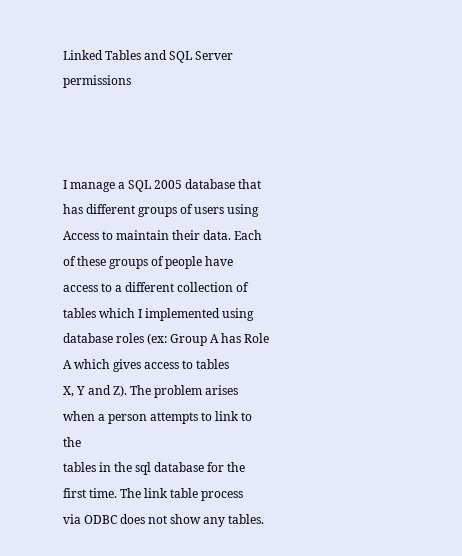Linked Tables and SQL Server permissions



I manage a SQL 2005 database that has different groups of users using
Access to maintain their data. Each of these groups of people have
access to a different collection of tables which I implemented using
database roles (ex: Group A has Role A which gives access to tables
X, Y and Z). The problem arises when a person attempts to link to the
tables in the sql database for the first time. The link table process
via ODBC does not show any tables.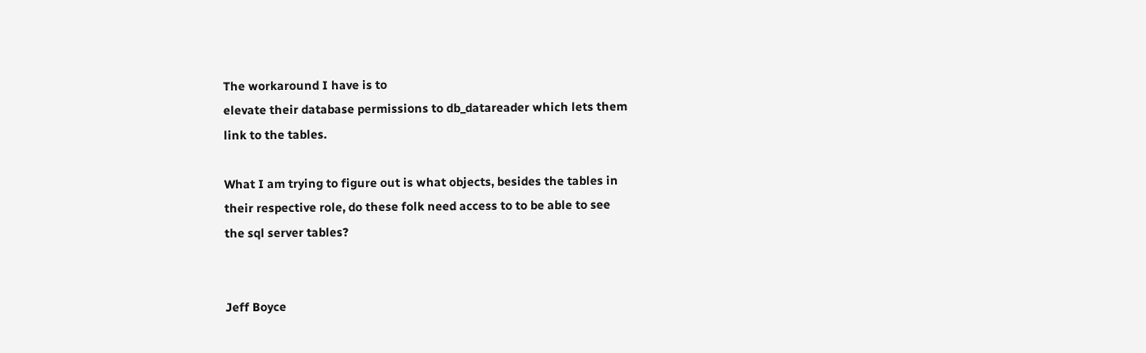The workaround I have is to
elevate their database permissions to db_datareader which lets them
link to the tables.

What I am trying to figure out is what objects, besides the tables in
their respective role, do these folk need access to to be able to see
the sql server tables?


Jeff Boyce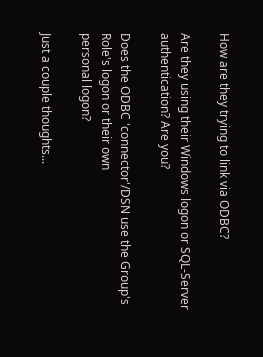How are they trying to link via ODBC?

Are they using their Windows logon or SQL-Server authentication? Are you?

Does the ODBC 'connector'/DSN use the Group's Role's logon or their own
personal logon?

Just a couple thoughts...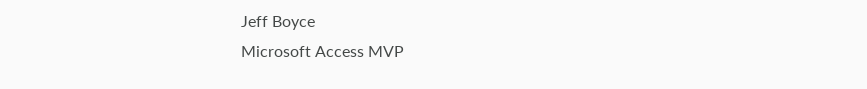Jeff Boyce
Microsoft Access MVP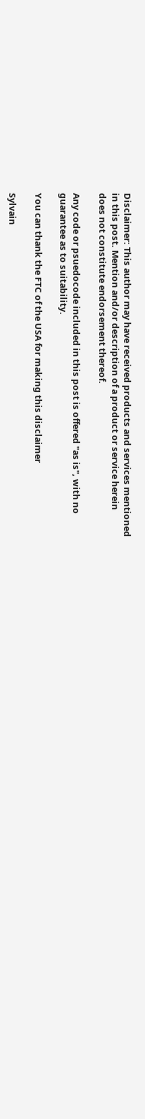Disclaimer: This author may have received products and services mentioned
in this post. Mention and/or description of a product or service herein
does not constitute endorsement thereof.

Any code or psuedocode included in this post is offered "as is", with no
guarantee as to suitability.

You can thank the FTC of the USA for making this disclaimer

Sylvain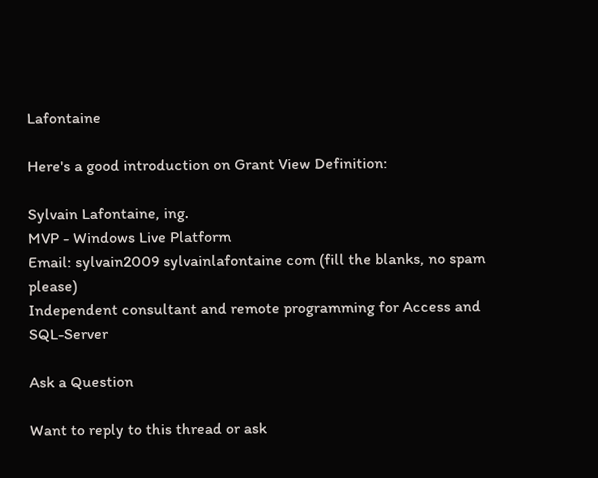Lafontaine

Here's a good introduction on Grant View Definition:

Sylvain Lafontaine, ing.
MVP - Windows Live Platform
Email: sylvain2009 sylvainlafontaine com (fill the blanks, no spam please)
Independent consultant and remote programming for Access and SQL-Server

Ask a Question

Want to reply to this thread or ask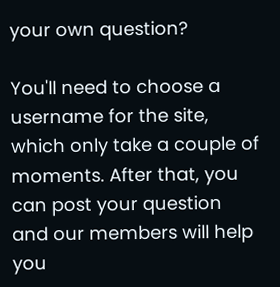your own question?

You'll need to choose a username for the site, which only take a couple of moments. After that, you can post your question and our members will help you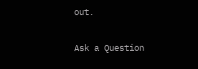out.

Ask a Question